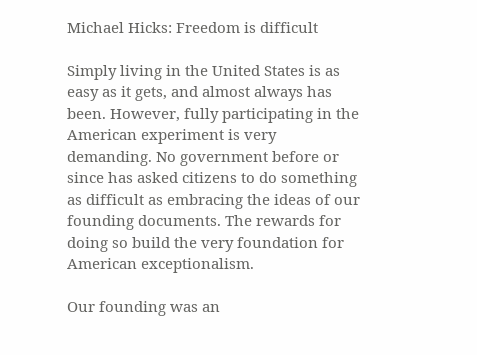Michael Hicks: Freedom is difficult

Simply living in the United States is as easy as it gets, and almost always has been. However, fully participating in the American experiment is very demanding. No government before or since has asked citizens to do something as difficult as embracing the ideas of our founding documents. The rewards for doing so build the very foundation for American exceptionalism.

Our founding was an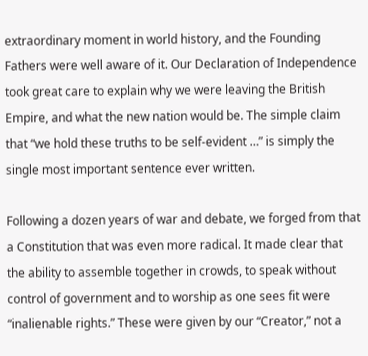extraordinary moment in world history, and the Founding Fathers were well aware of it. Our Declaration of Independence took great care to explain why we were leaving the British Empire, and what the new nation would be. The simple claim that “we hold these truths to be self-evident …” is simply the single most important sentence ever written.

Following a dozen years of war and debate, we forged from that a Constitution that was even more radical. It made clear that the ability to assemble together in crowds, to speak without control of government and to worship as one sees fit were “inalienable rights.” These were given by our “Creator,” not a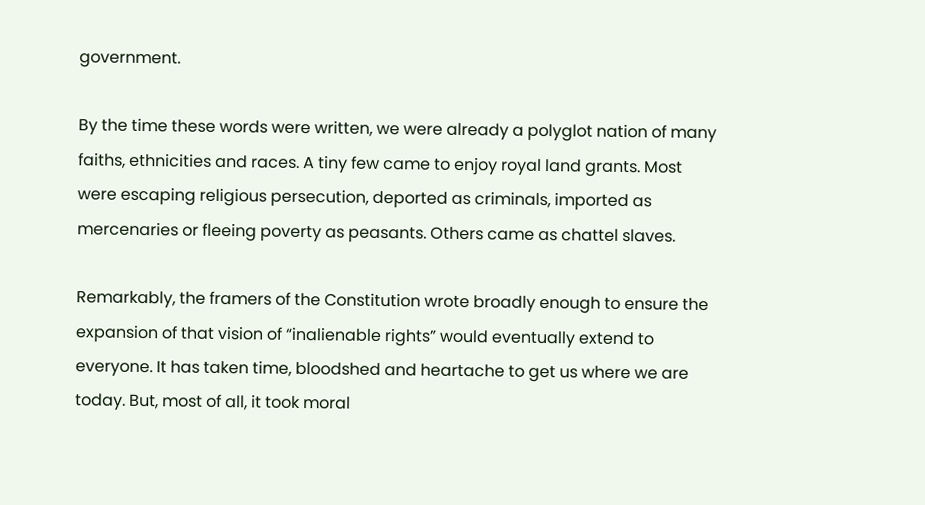government.

By the time these words were written, we were already a polyglot nation of many faiths, ethnicities and races. A tiny few came to enjoy royal land grants. Most were escaping religious persecution, deported as criminals, imported as mercenaries or fleeing poverty as peasants. Others came as chattel slaves.

Remarkably, the framers of the Constitution wrote broadly enough to ensure the expansion of that vision of “inalienable rights” would eventually extend to everyone. It has taken time, bloodshed and heartache to get us where we are today. But, most of all, it took moral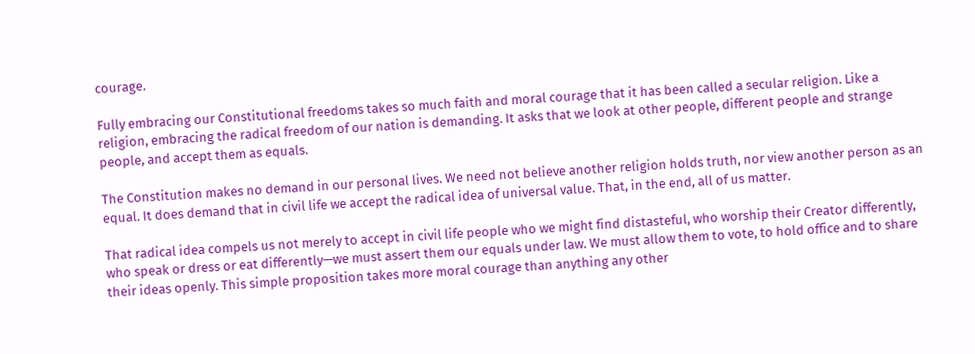courage.

Fully embracing our Constitutional freedoms takes so much faith and moral courage that it has been called a secular religion. Like a religion, embracing the radical freedom of our nation is demanding. It asks that we look at other people, different people and strange people, and accept them as equals.

The Constitution makes no demand in our personal lives. We need not believe another religion holds truth, nor view another person as an equal. It does demand that in civil life we accept the radical idea of universal value. That, in the end, all of us matter.

That radical idea compels us not merely to accept in civil life people who we might find distasteful, who worship their Creator differently, who speak or dress or eat differently—we must assert them our equals under law. We must allow them to vote, to hold office and to share their ideas openly. This simple proposition takes more moral courage than anything any other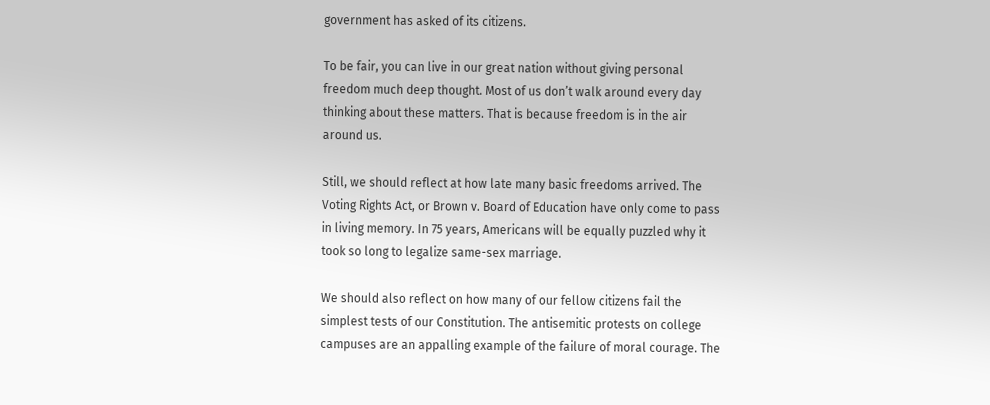government has asked of its citizens.

To be fair, you can live in our great nation without giving personal freedom much deep thought. Most of us don’t walk around every day thinking about these matters. That is because freedom is in the air around us.

Still, we should reflect at how late many basic freedoms arrived. The Voting Rights Act, or Brown v. Board of Education have only come to pass in living memory. In 75 years, Americans will be equally puzzled why it took so long to legalize same-sex marriage.

We should also reflect on how many of our fellow citizens fail the simplest tests of our Constitution. The antisemitic protests on college campuses are an appalling example of the failure of moral courage. The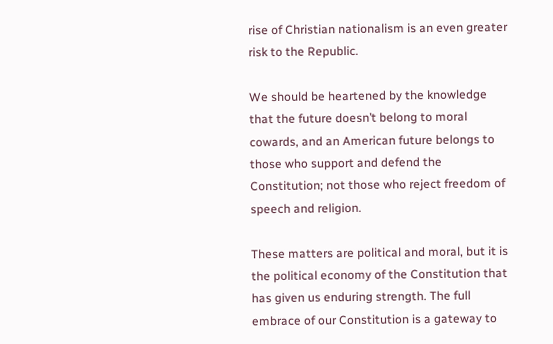rise of Christian nationalism is an even greater risk to the Republic.

We should be heartened by the knowledge that the future doesn’t belong to moral cowards, and an American future belongs to those who support and defend the Constitution; not those who reject freedom of speech and religion.

These matters are political and moral, but it is the political economy of the Constitution that has given us enduring strength. The full embrace of our Constitution is a gateway to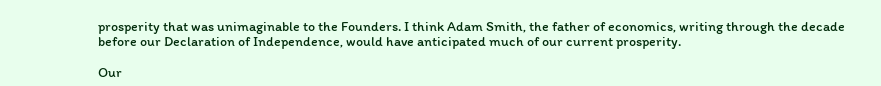prosperity that was unimaginable to the Founders. I think Adam Smith, the father of economics, writing through the decade before our Declaration of Independence, would have anticipated much of our current prosperity.

Our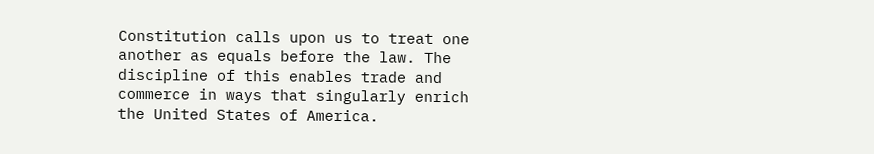Constitution calls upon us to treat one another as equals before the law. The discipline of this enables trade and commerce in ways that singularly enrich the United States of America.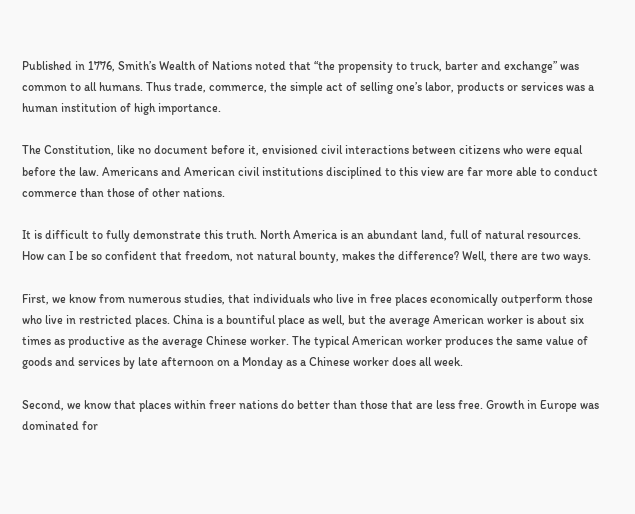Published in 1776, Smith’s Wealth of Nations noted that “the propensity to truck, barter and exchange” was common to all humans. Thus trade, commerce, the simple act of selling one’s labor, products or services was a human institution of high importance.

The Constitution, like no document before it, envisioned civil interactions between citizens who were equal before the law. Americans and American civil institutions disciplined to this view are far more able to conduct commerce than those of other nations.

It is difficult to fully demonstrate this truth. North America is an abundant land, full of natural resources. How can I be so confident that freedom, not natural bounty, makes the difference? Well, there are two ways.

First, we know from numerous studies, that individuals who live in free places economically outperform those who live in restricted places. China is a bountiful place as well, but the average American worker is about six times as productive as the average Chinese worker. The typical American worker produces the same value of goods and services by late afternoon on a Monday as a Chinese worker does all week.

Second, we know that places within freer nations do better than those that are less free. Growth in Europe was dominated for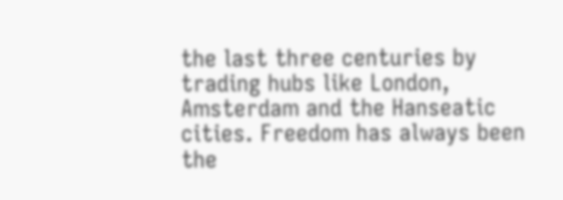the last three centuries by trading hubs like London, Amsterdam and the Hanseatic cities. Freedom has always been the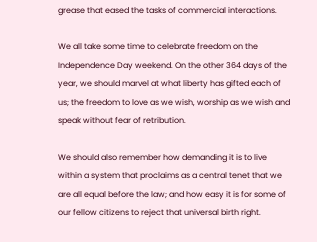grease that eased the tasks of commercial interactions.

We all take some time to celebrate freedom on the Independence Day weekend. On the other 364 days of the year, we should marvel at what liberty has gifted each of us; the freedom to love as we wish, worship as we wish and speak without fear of retribution.

We should also remember how demanding it is to live within a system that proclaims as a central tenet that we are all equal before the law; and how easy it is for some of our fellow citizens to reject that universal birth right.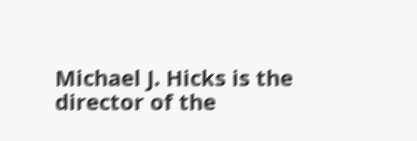Michael J. Hicks is the director of the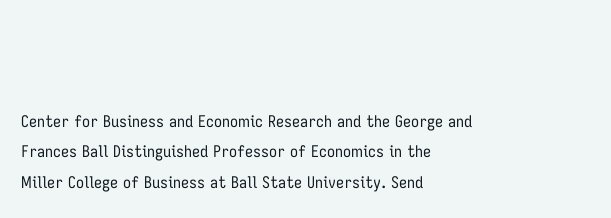Center for Business and Economic Research and the George and Frances Ball Distinguished Professor of Economics in the Miller College of Business at Ball State University. Send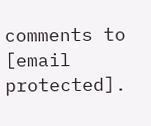comments to [email protected].